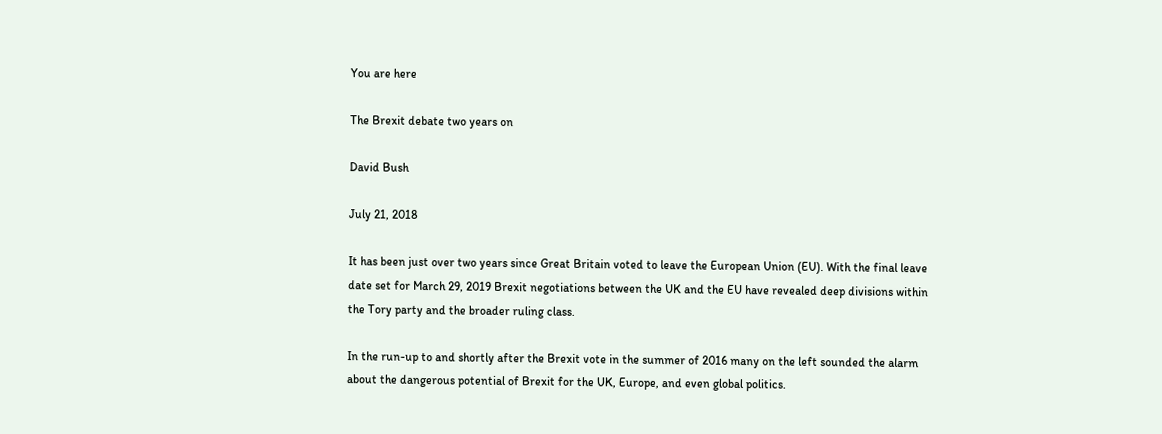You are here

The Brexit debate two years on

David Bush

July 21, 2018

It has been just over two years since Great Britain voted to leave the European Union (EU). With the final leave date set for March 29, 2019 Brexit negotiations between the UK and the EU have revealed deep divisions within the Tory party and the broader ruling class.

In the run-up to and shortly after the Brexit vote in the summer of 2016 many on the left sounded the alarm about the dangerous potential of Brexit for the UK, Europe, and even global politics.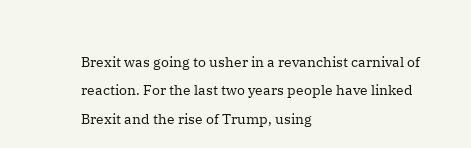Brexit was going to usher in a revanchist carnival of reaction. For the last two years people have linked Brexit and the rise of Trump, using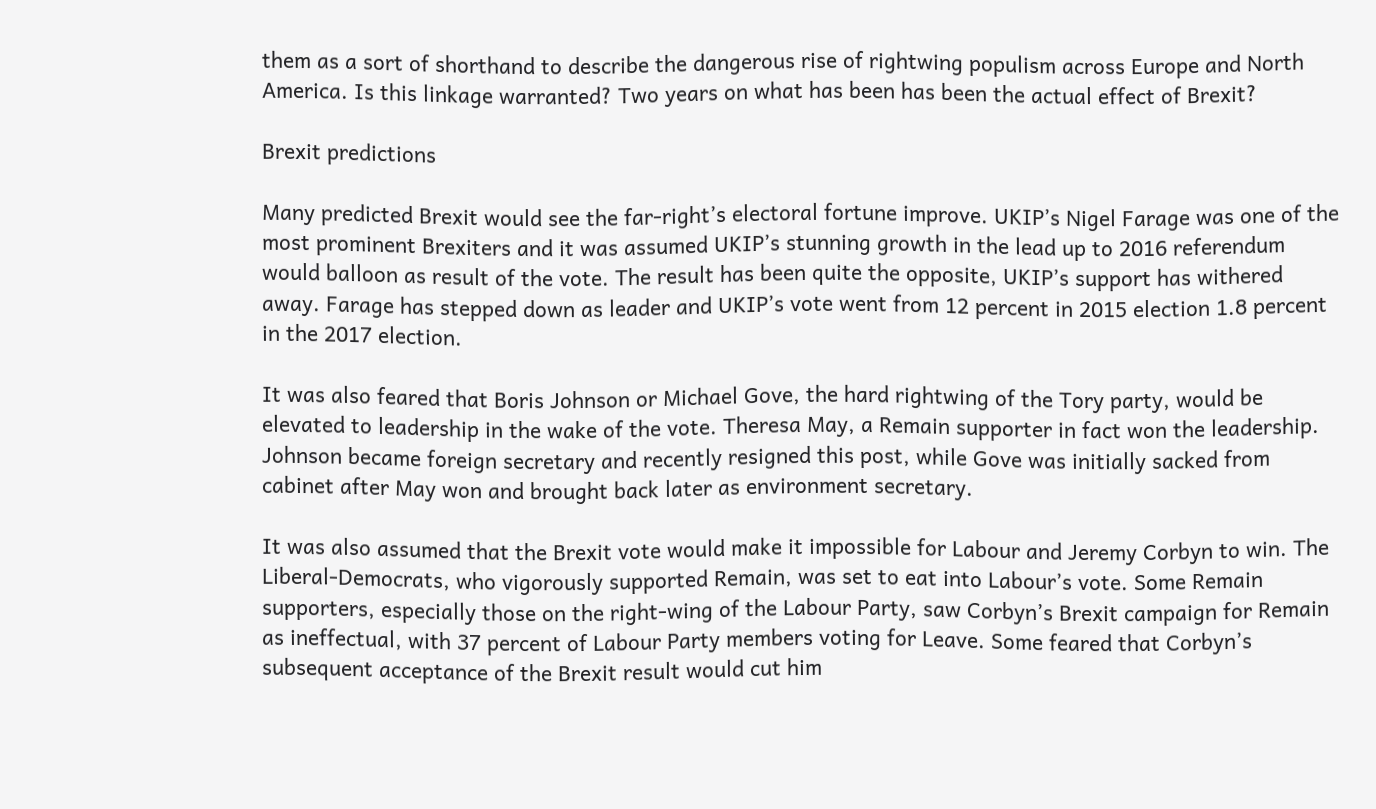them as a sort of shorthand to describe the dangerous rise of rightwing populism across Europe and North America. Is this linkage warranted? Two years on what has been has been the actual effect of Brexit?

Brexit predictions

Many predicted Brexit would see the far-right’s electoral fortune improve. UKIP’s Nigel Farage was one of the most prominent Brexiters and it was assumed UKIP’s stunning growth in the lead up to 2016 referendum would balloon as result of the vote. The result has been quite the opposite, UKIP’s support has withered away. Farage has stepped down as leader and UKIP’s vote went from 12 percent in 2015 election 1.8 percent in the 2017 election.

It was also feared that Boris Johnson or Michael Gove, the hard rightwing of the Tory party, would be elevated to leadership in the wake of the vote. Theresa May, a Remain supporter in fact won the leadership. Johnson became foreign secretary and recently resigned this post, while Gove was initially sacked from cabinet after May won and brought back later as environment secretary.

It was also assumed that the Brexit vote would make it impossible for Labour and Jeremy Corbyn to win. The Liberal-Democrats, who vigorously supported Remain, was set to eat into Labour’s vote. Some Remain supporters, especially those on the right-wing of the Labour Party, saw Corbyn’s Brexit campaign for Remain as ineffectual, with 37 percent of Labour Party members voting for Leave. Some feared that Corbyn’s subsequent acceptance of the Brexit result would cut him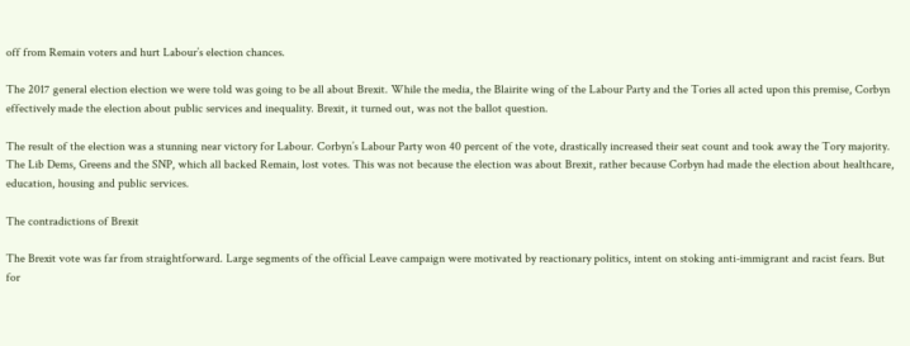off from Remain voters and hurt Labour’s election chances.

The 2017 general election election we were told was going to be all about Brexit. While the media, the Blairite wing of the Labour Party and the Tories all acted upon this premise, Corbyn effectively made the election about public services and inequality. Brexit, it turned out, was not the ballot question.

The result of the election was a stunning near victory for Labour. Corbyn’s Labour Party won 40 percent of the vote, drastically increased their seat count and took away the Tory majority. The Lib Dems, Greens and the SNP, which all backed Remain, lost votes. This was not because the election was about Brexit, rather because Corbyn had made the election about healthcare, education, housing and public services.

The contradictions of Brexit

The Brexit vote was far from straightforward. Large segments of the official Leave campaign were motivated by reactionary politics, intent on stoking anti-immigrant and racist fears. But for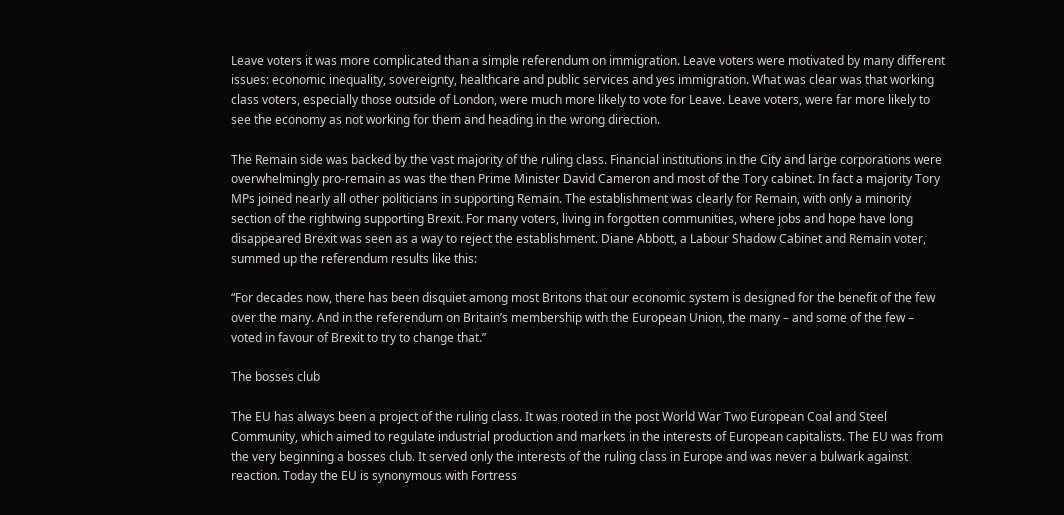Leave voters it was more complicated than a simple referendum on immigration. Leave voters were motivated by many different issues: economic inequality, sovereignty, healthcare and public services and yes immigration. What was clear was that working class voters, especially those outside of London, were much more likely to vote for Leave. Leave voters, were far more likely to see the economy as not working for them and heading in the wrong direction.

The Remain side was backed by the vast majority of the ruling class. Financial institutions in the City and large corporations were overwhelmingly pro-remain as was the then Prime Minister David Cameron and most of the Tory cabinet. In fact a majority Tory MPs joined nearly all other politicians in supporting Remain. The establishment was clearly for Remain, with only a minority section of the rightwing supporting Brexit. For many voters, living in forgotten communities, where jobs and hope have long disappeared Brexit was seen as a way to reject the establishment. Diane Abbott, a Labour Shadow Cabinet and Remain voter, summed up the referendum results like this:

“For decades now, there has been disquiet among most Britons that our economic system is designed for the benefit of the few over the many. And in the referendum on Britain’s membership with the European Union, the many – and some of the few – voted in favour of Brexit to try to change that.”

The bosses club

The EU has always been a project of the ruling class. It was rooted in the post World War Two European Coal and Steel Community, which aimed to regulate industrial production and markets in the interests of European capitalists. The EU was from the very beginning a bosses club. It served only the interests of the ruling class in Europe and was never a bulwark against reaction. Today the EU is synonymous with Fortress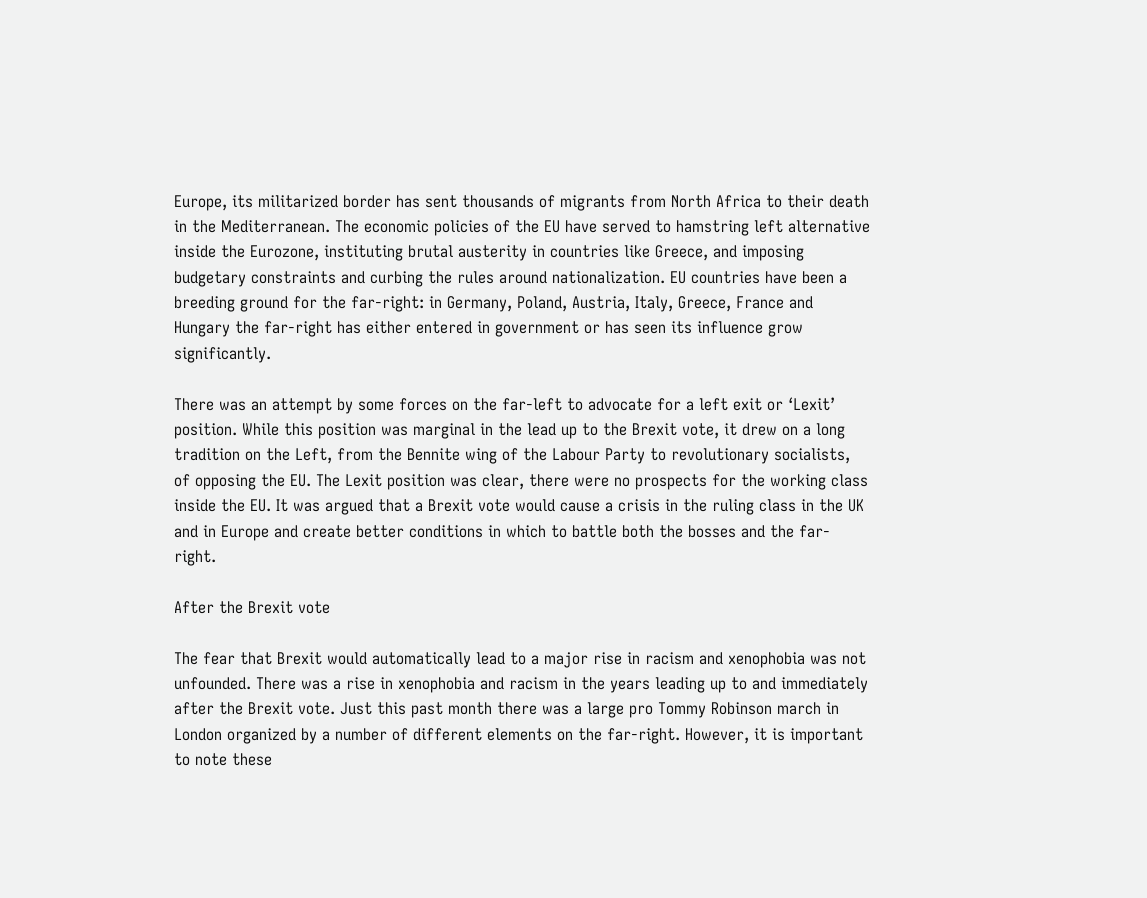Europe, its militarized border has sent thousands of migrants from North Africa to their death in the Mediterranean. The economic policies of the EU have served to hamstring left alternative inside the Eurozone, instituting brutal austerity in countries like Greece, and imposing budgetary constraints and curbing the rules around nationalization. EU countries have been a breeding ground for the far-right: in Germany, Poland, Austria, Italy, Greece, France and Hungary the far-right has either entered in government or has seen its influence grow significantly.

There was an attempt by some forces on the far-left to advocate for a left exit or ‘Lexit’ position. While this position was marginal in the lead up to the Brexit vote, it drew on a long tradition on the Left, from the Bennite wing of the Labour Party to revolutionary socialists, of opposing the EU. The Lexit position was clear, there were no prospects for the working class inside the EU. It was argued that a Brexit vote would cause a crisis in the ruling class in the UK and in Europe and create better conditions in which to battle both the bosses and the far-right.

After the Brexit vote

The fear that Brexit would automatically lead to a major rise in racism and xenophobia was not unfounded. There was a rise in xenophobia and racism in the years leading up to and immediately after the Brexit vote. Just this past month there was a large pro Tommy Robinson march in London organized by a number of different elements on the far-right. However, it is important to note these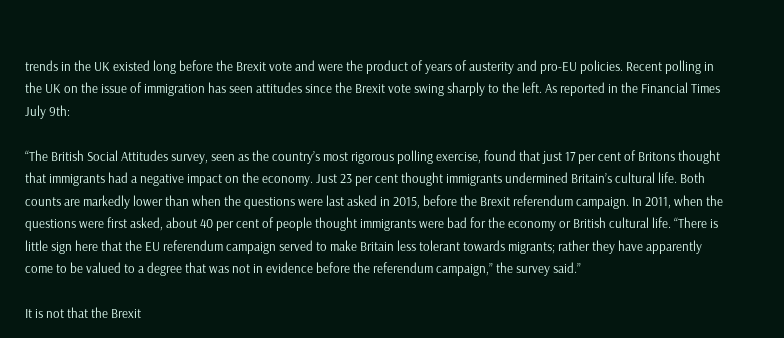trends in the UK existed long before the Brexit vote and were the product of years of austerity and pro-EU policies. Recent polling in the UK on the issue of immigration has seen attitudes since the Brexit vote swing sharply to the left. As reported in the Financial Times July 9th:

“The British Social Attitudes survey, seen as the country’s most rigorous polling exercise, found that just 17 per cent of Britons thought that immigrants had a negative impact on the economy. Just 23 per cent thought immigrants undermined Britain’s cultural life. Both counts are markedly lower than when the questions were last asked in 2015, before the Brexit referendum campaign. In 2011, when the questions were first asked, about 40 per cent of people thought immigrants were bad for the economy or British cultural life. “There is little sign here that the EU referendum campaign served to make Britain less tolerant towards migrants; rather they have apparently come to be valued to a degree that was not in evidence before the referendum campaign,” the survey said.”

It is not that the Brexit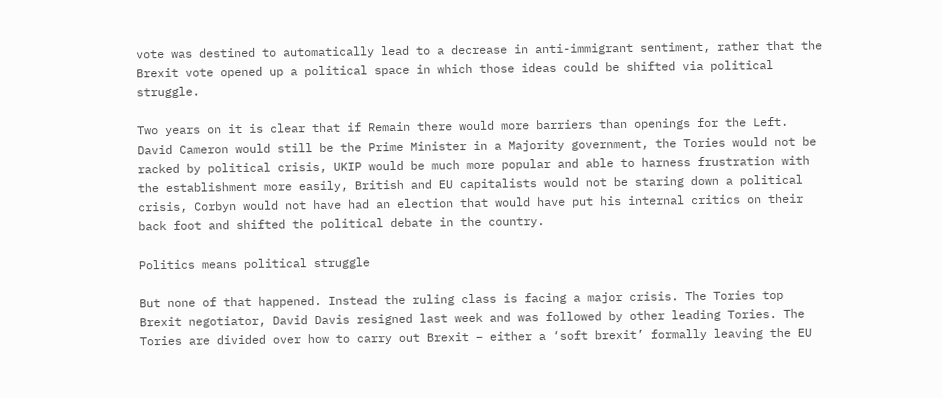vote was destined to automatically lead to a decrease in anti-immigrant sentiment, rather that the Brexit vote opened up a political space in which those ideas could be shifted via political struggle.

Two years on it is clear that if Remain there would more barriers than openings for the Left. David Cameron would still be the Prime Minister in a Majority government, the Tories would not be racked by political crisis, UKIP would be much more popular and able to harness frustration with the establishment more easily, British and EU capitalists would not be staring down a political crisis, Corbyn would not have had an election that would have put his internal critics on their back foot and shifted the political debate in the country.

Politics means political struggle

But none of that happened. Instead the ruling class is facing a major crisis. The Tories top Brexit negotiator, David Davis resigned last week and was followed by other leading Tories. The Tories are divided over how to carry out Brexit – either a ‘soft brexit’ formally leaving the EU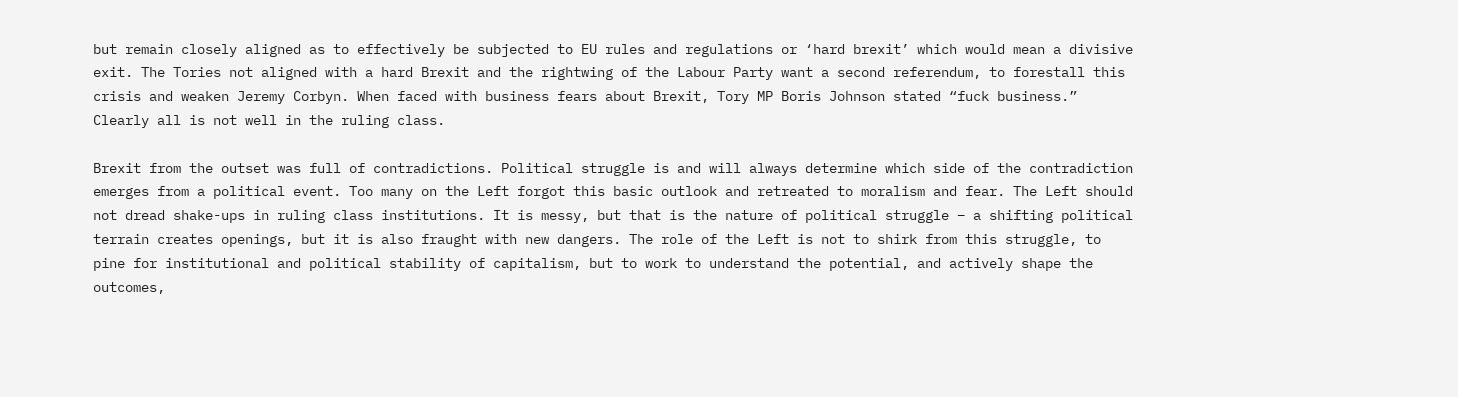but remain closely aligned as to effectively be subjected to EU rules and regulations or ‘hard brexit’ which would mean a divisive exit. The Tories not aligned with a hard Brexit and the rightwing of the Labour Party want a second referendum, to forestall this crisis and weaken Jeremy Corbyn. When faced with business fears about Brexit, Tory MP Boris Johnson stated “fuck business.” Clearly all is not well in the ruling class.

Brexit from the outset was full of contradictions. Political struggle is and will always determine which side of the contradiction emerges from a political event. Too many on the Left forgot this basic outlook and retreated to moralism and fear. The Left should not dread shake-ups in ruling class institutions. It is messy, but that is the nature of political struggle – a shifting political terrain creates openings, but it is also fraught with new dangers. The role of the Left is not to shirk from this struggle, to pine for institutional and political stability of capitalism, but to work to understand the potential, and actively shape the outcomes,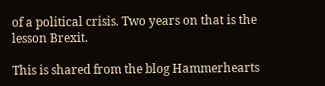of a political crisis. Two years on that is the lesson Brexit.

This is shared from the blog Hammerhearts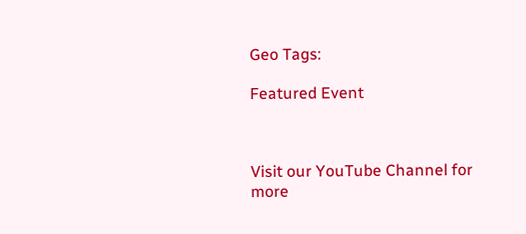Geo Tags:

Featured Event



Visit our YouTube Channel for more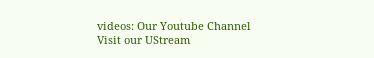videos: Our Youtube Channel
Visit our UStream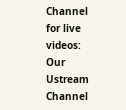Channel for live videos: Our Ustream Channel